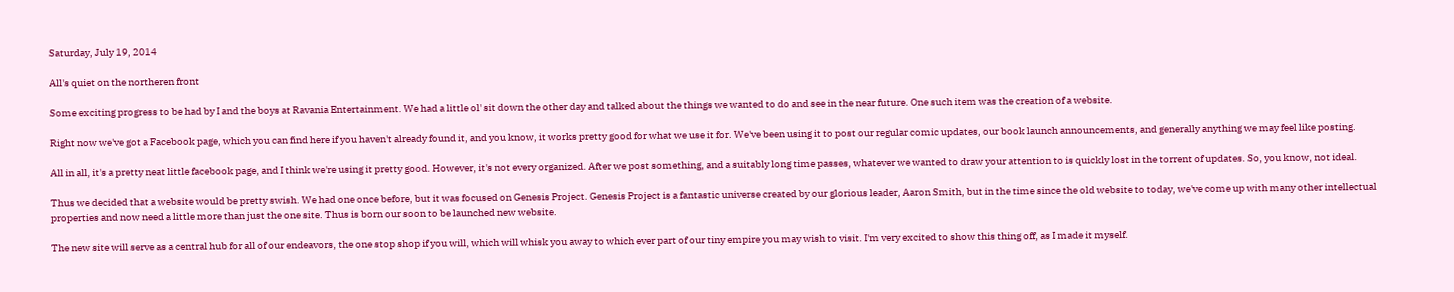Saturday, July 19, 2014

All's quiet on the northeren front

Some exciting progress to be had by I and the boys at Ravania Entertainment. We had a little ol' sit down the other day and talked about the things we wanted to do and see in the near future. One such item was the creation of a website.

Right now we've got a Facebook page, which you can find here if you haven't already found it, and you know, it works pretty good for what we use it for. We've been using it to post our regular comic updates, our book launch announcements, and generally anything we may feel like posting.

All in all, it's a pretty neat little facebook page, and I think we're using it pretty good. However, it's not every organized. After we post something, and a suitably long time passes, whatever we wanted to draw your attention to is quickly lost in the torrent of updates. So, you know, not ideal.

Thus we decided that a website would be pretty swish. We had one once before, but it was focused on Genesis Project. Genesis Project is a fantastic universe created by our glorious leader, Aaron Smith, but in the time since the old website to today, we've come up with many other intellectual properties and now need a little more than just the one site. Thus is born our soon to be launched new website.

The new site will serve as a central hub for all of our endeavors, the one stop shop if you will, which will whisk you away to which ever part of our tiny empire you may wish to visit. I'm very excited to show this thing off, as I made it myself.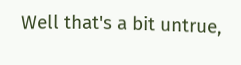Well that's a bit untrue,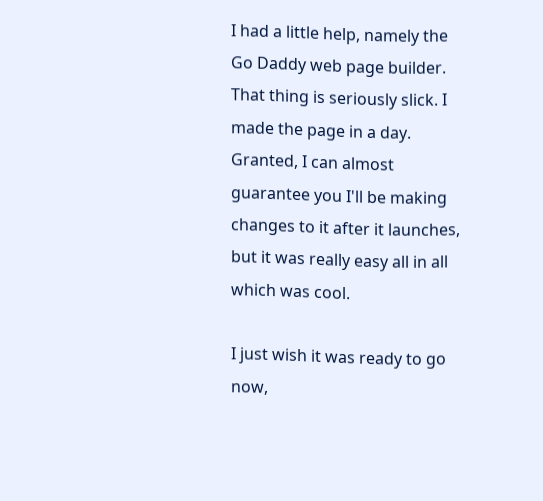I had a little help, namely the Go Daddy web page builder. That thing is seriously slick. I made the page in a day. Granted, I can almost guarantee you I'll be making changes to it after it launches, but it was really easy all in all which was cool.

I just wish it was ready to go now,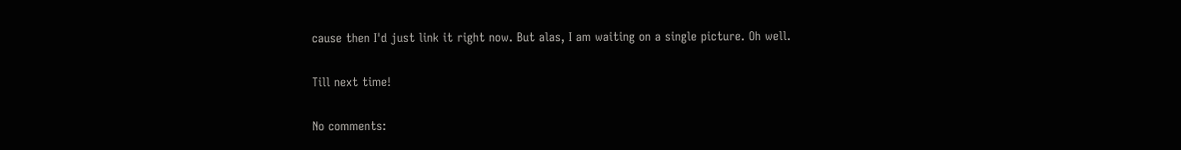cause then I'd just link it right now. But alas, I am waiting on a single picture. Oh well.

Till next time!

No comments: